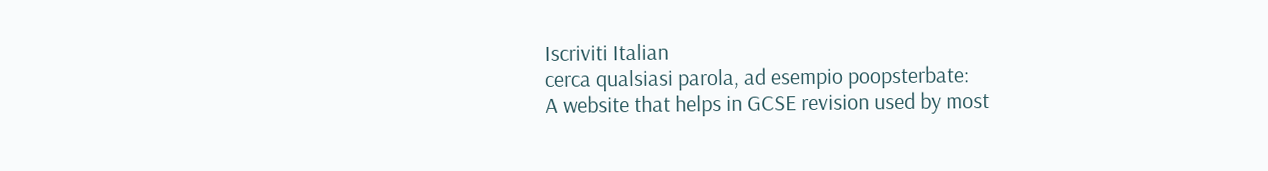Iscriviti Italian
cerca qualsiasi parola, ad esempio poopsterbate:
A website that helps in GCSE revision used by most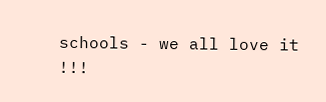schools - we all love it !!!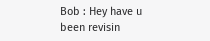Bob : Hey have u been revisin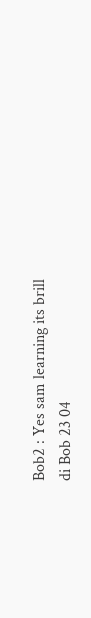Bob2 : Yes sam learning its brill
di Bob 23 04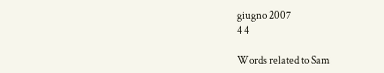giugno 2007
4 4

Words related to Sam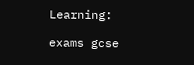Learning:

exams gcse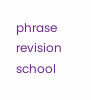phrase revision school